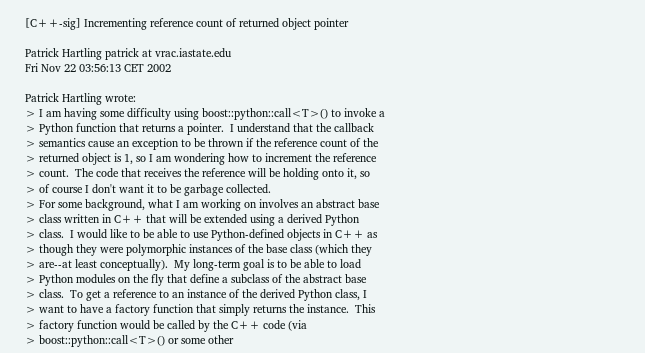[C++-sig] Incrementing reference count of returned object pointer

Patrick Hartling patrick at vrac.iastate.edu
Fri Nov 22 03:56:13 CET 2002

Patrick Hartling wrote:
> I am having some difficulty using boost::python::call<T>() to invoke a
> Python function that returns a pointer.  I understand that the callback
> semantics cause an exception to be thrown if the reference count of the
> returned object is 1, so I am wondering how to increment the reference
> count.  The code that receives the reference will be holding onto it, so
> of course I don't want it to be garbage collected.
> For some background, what I am working on involves an abstract base
> class written in C++ that will be extended using a derived Python
> class.  I would like to be able to use Python-defined objects in C++ as
> though they were polymorphic instances of the base class (which they
> are--at least conceptually).  My long-term goal is to be able to load
> Python modules on the fly that define a subclass of the abstract base
> class.  To get a reference to an instance of the derived Python class, I
> want to have a factory function that simply returns the instance.  This
> factory function would be called by the C++ code (via
> boost::python::call<T>() or some other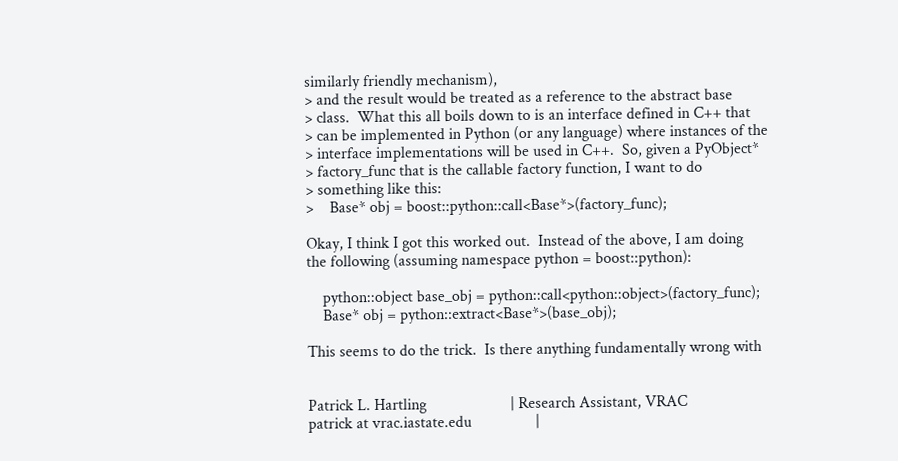similarly friendly mechanism),
> and the result would be treated as a reference to the abstract base
> class.  What this all boils down to is an interface defined in C++ that
> can be implemented in Python (or any language) where instances of the
> interface implementations will be used in C++.  So, given a PyObject*
> factory_func that is the callable factory function, I want to do
> something like this:
>    Base* obj = boost::python::call<Base*>(factory_func);

Okay, I think I got this worked out.  Instead of the above, I am doing
the following (assuming namespace python = boost::python):

    python::object base_obj = python::call<python::object>(factory_func);
    Base* obj = python::extract<Base*>(base_obj);

This seems to do the trick.  Is there anything fundamentally wrong with


Patrick L. Hartling                     | Research Assistant, VRAC
patrick at vrac.iastate.edu                |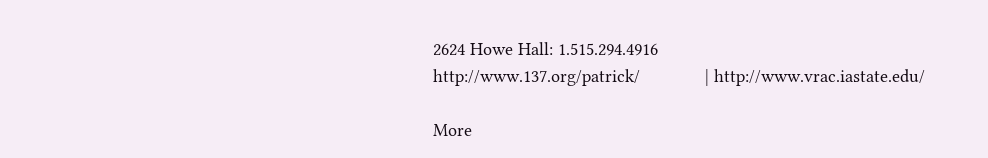2624 Howe Hall: 1.515.294.4916
http://www.137.org/patrick/             | http://www.vrac.iastate.edu/

More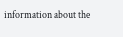information about the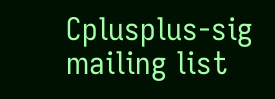Cplusplus-sig mailing list